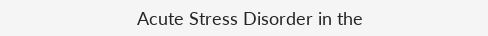Acute Stress Disorder in the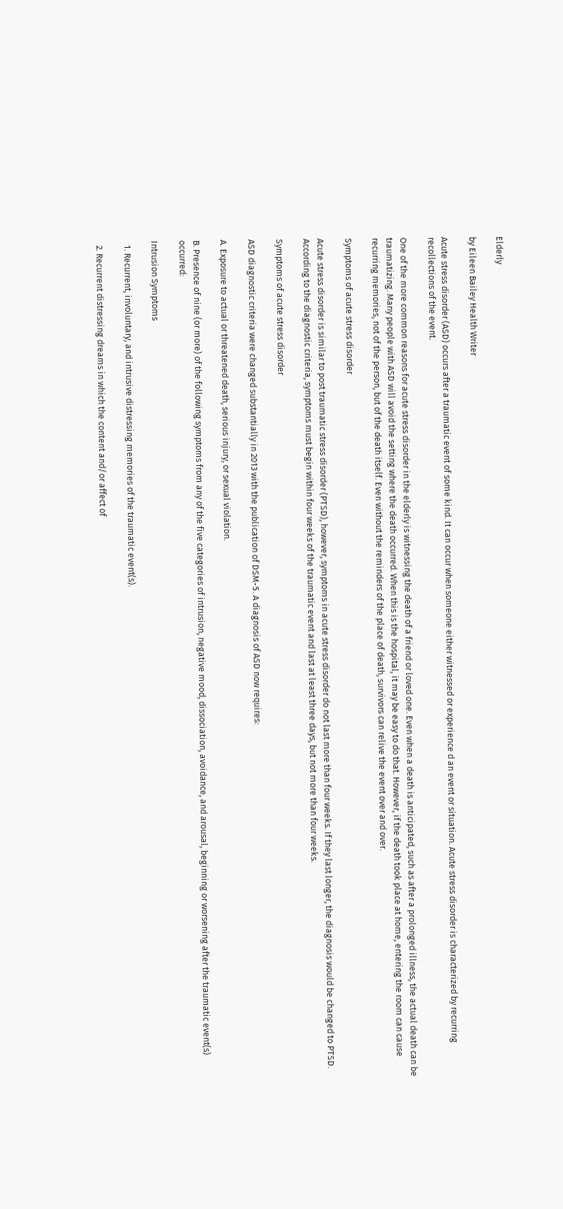Elderly

by Eileen Bailey Health Writer

Acute stress disorder (ASD) occurs after a traumatic event of some kind. It can occur when someone either witnessed or experience d an event or situation. Acute stress disorder is characterized by recurring recollections of the event.

One of the more common reasons for acute stress disorder in the elderly is witnessing the death of a friend or loved one. Even when a death is anticipated, such as after a prolonged illness, the actual death can be traumatizing. Many people with ASD will avoid the setting where the death occurred. When this is the hospital, it may be easy to do that. However, if the death took place at home, entering the room can cause recurring memories, not of the person, but of the death itself. Even without the reminders of the place of death, survivors can relive the event over and over.

Symptoms of acute stress disorder

Acute stress disorder is similar to post traumatic stress disorder (PTSD), however, symptoms in acute stress disorder do not last more than four weeks. If they last longer, the diagnosis would be changed to PTSD. According to the diagnostic criteria, symptoms must begin within four weeks of the traumatic event and last at least three days, but not more than four weeks.

Symptoms of acute stress disorder

ASD diagnostic criteria were changed substantially in 2013 with the publication of DSM-5. A diagnosis of ASD now requires:

A. Exposure to actual or threatened death, serious injury, or sexual violation.

B. Presence of nine (or more) of the following symptoms from any of the five categories of intrusion, negative mood, dissociation, avoidance, and arousal, beginning or worsening after the traumatic event(s) occurred:

Intrusion Symptoms

  1. Recurrent, involuntary, and intrusive distressing memories of the traumatic event(s).

  2. Recurrent distressing dreams in which the content and/or affect of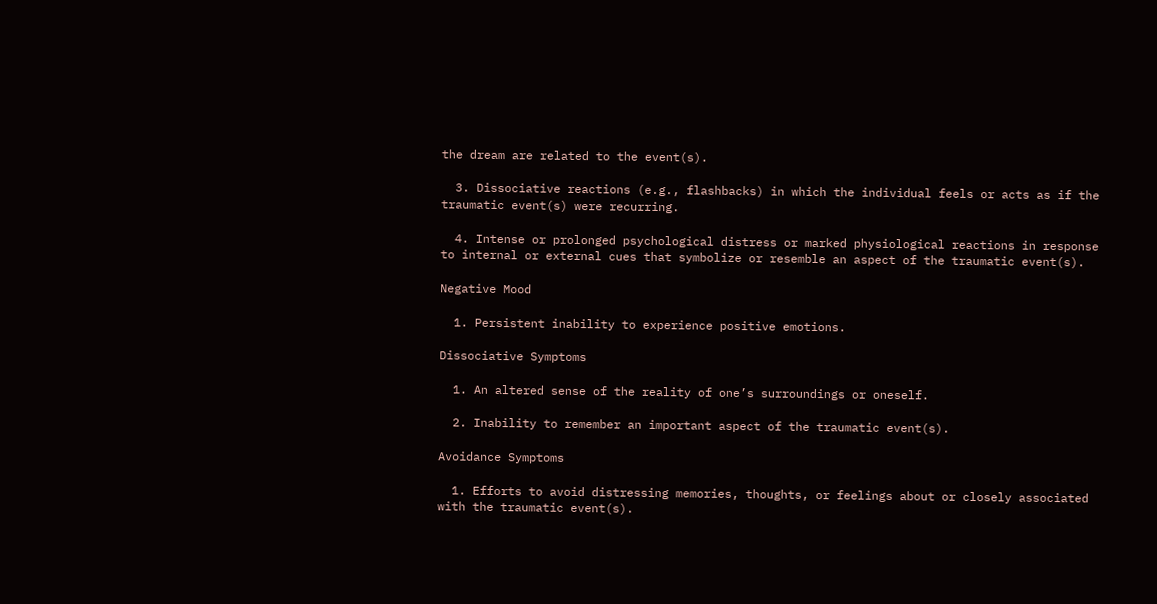the dream are related to the event(s).

  3. Dissociative reactions (e.g., flashbacks) in which the individual feels or acts as if the traumatic event(s) were recurring.

  4. Intense or prolonged psychological distress or marked physiological reactions in response to internal or external cues that symbolize or resemble an aspect of the traumatic event(s).

Negative Mood

  1. Persistent inability to experience positive emotions.

Dissociative Symptoms

  1. An altered sense of the reality of one’s surroundings or oneself.

  2. Inability to remember an important aspect of the traumatic event(s).

Avoidance Symptoms

  1. Efforts to avoid distressing memories, thoughts, or feelings about or closely associated with the traumatic event(s).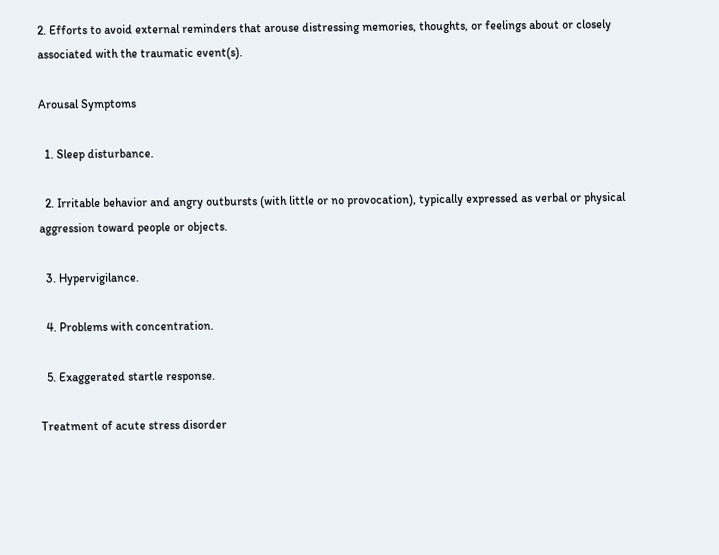2. Efforts to avoid external reminders that arouse distressing memories, thoughts, or feelings about or closely associated with the traumatic event(s).

Arousal Symptoms

  1. Sleep disturbance.

  2. Irritable behavior and angry outbursts (with little or no provocation), typically expressed as verbal or physical aggression toward people or objects.

  3. Hypervigilance.

  4. Problems with concentration.

  5. Exaggerated startle response.

Treatment of acute stress disorder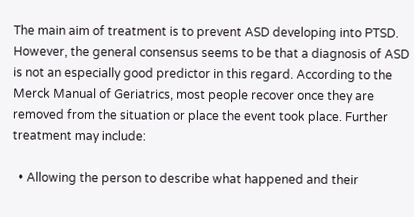The main aim of treatment is to prevent ASD developing into PTSD. However, the general consensus seems to be that a diagnosis of ASD is not an especially good predictor in this regard. According to the Merck Manual of Geriatrics, most people recover once they are removed from the situation or place the event took place. Further treatment may include:

  • Allowing the person to describe what happened and their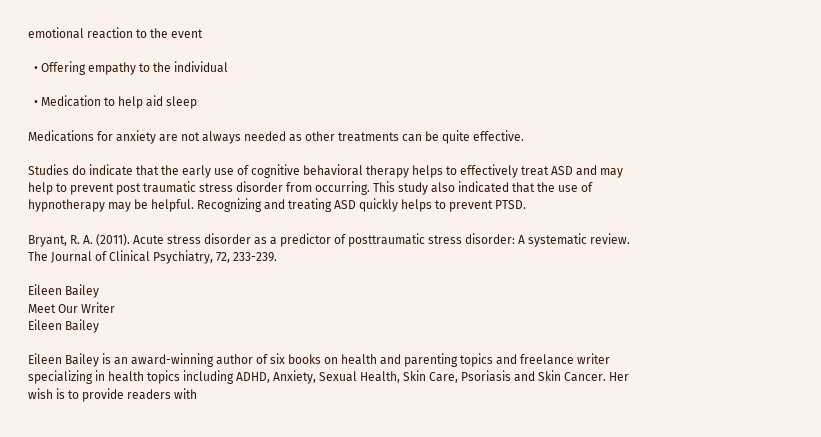emotional reaction to the event

  • Offering empathy to the individual

  • Medication to help aid sleep

Medications for anxiety are not always needed as other treatments can be quite effective.

Studies do indicate that the early use of cognitive behavioral therapy helps to effectively treat ASD and may help to prevent post traumatic stress disorder from occurring. This study also indicated that the use of hypnotherapy may be helpful. Recognizing and treating ASD quickly helps to prevent PTSD.

Bryant, R. A. (2011). Acute stress disorder as a predictor of posttraumatic stress disorder: A systematic review. The Journal of Clinical Psychiatry, 72, 233-239.

Eileen Bailey
Meet Our Writer
Eileen Bailey

Eileen Bailey is an award-winning author of six books on health and parenting topics and freelance writer specializing in health topics including ADHD, Anxiety, Sexual Health, Skin Care, Psoriasis and Skin Cancer. Her wish is to provide readers with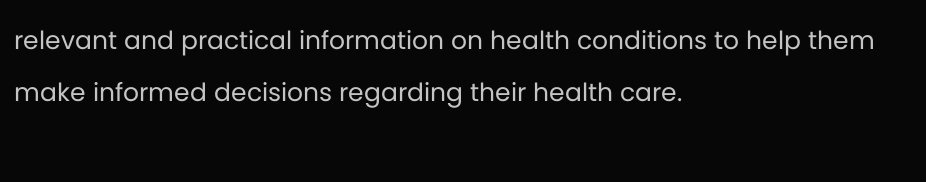relevant and practical information on health conditions to help them make informed decisions regarding their health care.